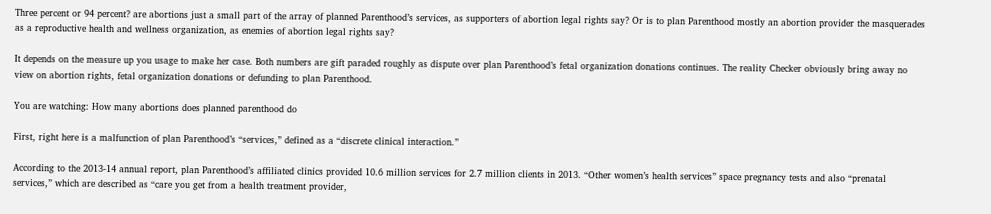Three percent or 94 percent? are abortions just a small part of the array of planned Parenthood’s services, as supporters of abortion legal rights say? Or is to plan Parenthood mostly an abortion provider the masquerades as a reproductive health and wellness organization, as enemies of abortion legal rights say?

It depends on the measure up you usage to make her case. Both numbers are gift paraded roughly as dispute over plan Parenthood’s fetal organization donations continues. The reality Checker obviously bring away no view on abortion rights, fetal organization donations or defunding to plan Parenthood.

You are watching: How many abortions does planned parenthood do

First, right here is a malfunction of plan Parenthood’s “services,” defined as a “discrete clinical interaction.”

According to the 2013-14 annual report, plan Parenthood’s affiliated clinics provided 10.6 million services for 2.7 million clients in 2013. “Other women’s health services” space pregnancy tests and also “prenatal services,” which are described as “care you get from a health treatment provider,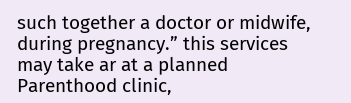such together a doctor or midwife, during pregnancy.” this services may take ar at a planned Parenthood clinic,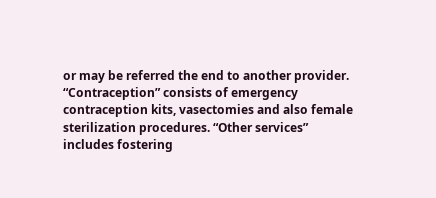or may be referred the end to another provider. “Contraception” consists of emergency contraception kits, vasectomies and also female sterilization procedures. “Other services” includes fostering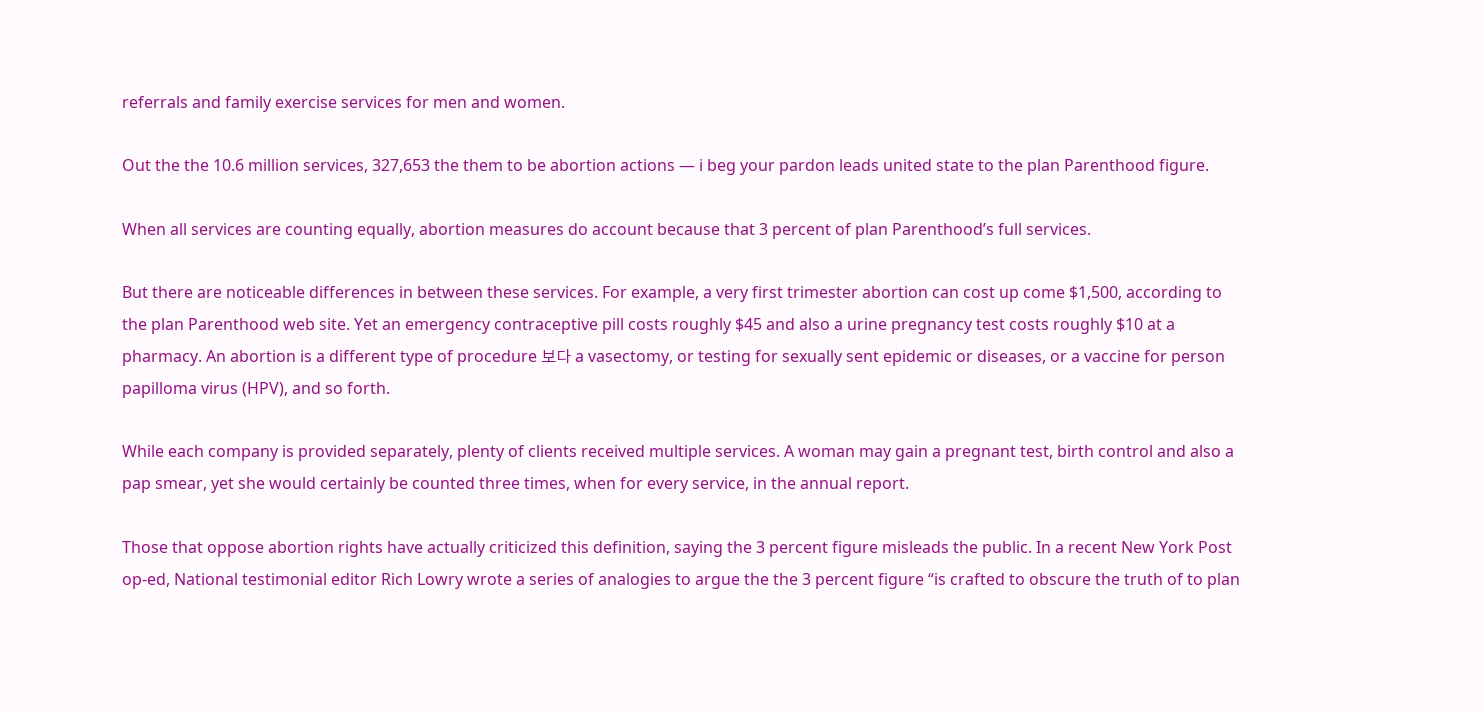referrals and family exercise services for men and women.

Out the the 10.6 million services, 327,653 the them to be abortion actions — i beg your pardon leads united state to the plan Parenthood figure.

When all services are counting equally, abortion measures do account because that 3 percent of plan Parenthood’s full services.

But there are noticeable differences in between these services. For example, a very first trimester abortion can cost up come $1,500, according to the plan Parenthood web site. Yet an emergency contraceptive pill costs roughly $45 and also a urine pregnancy test costs roughly $10 at a pharmacy. An abortion is a different type of procedure 보다 a vasectomy, or testing for sexually sent epidemic or diseases, or a vaccine for person papilloma virus (HPV), and so forth.

While each company is provided separately, plenty of clients received multiple services. A woman may gain a pregnant test, birth control and also a pap smear, yet she would certainly be counted three times, when for every service, in the annual report.

Those that oppose abortion rights have actually criticized this definition, saying the 3 percent figure misleads the public. In a recent New York Post op-ed, National testimonial editor Rich Lowry wrote a series of analogies to argue the the 3 percent figure “is crafted to obscure the truth of to plan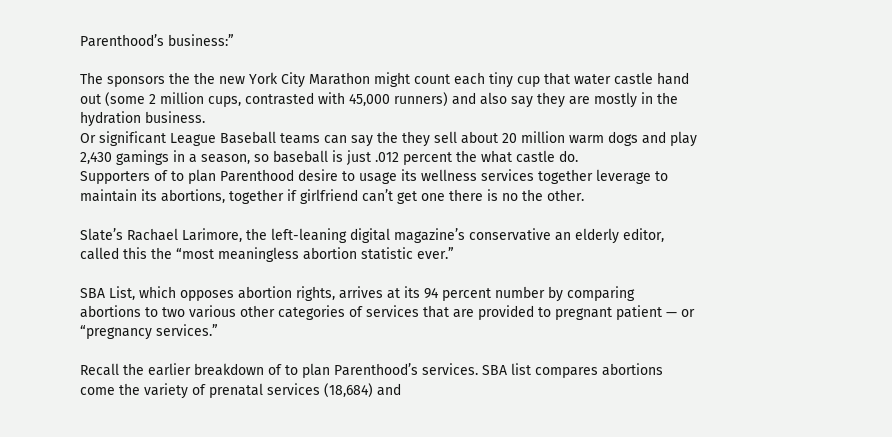Parenthood’s business:”

The sponsors the the new York City Marathon might count each tiny cup that water castle hand out (some 2 million cups, contrasted with 45,000 runners) and also say they are mostly in the hydration business.
Or significant League Baseball teams can say the they sell about 20 million warm dogs and play 2,430 gamings in a season, so baseball is just .012 percent the what castle do.
Supporters of to plan Parenthood desire to usage its wellness services together leverage to maintain its abortions, together if girlfriend can’t get one there is no the other.

Slate’s Rachael Larimore, the left-leaning digital magazine’s conservative an elderly editor, called this the “most meaningless abortion statistic ever.”

SBA List, which opposes abortion rights, arrives at its 94 percent number by comparing abortions to two various other categories of services that are provided to pregnant patient — or “pregnancy services.”

Recall the earlier breakdown of to plan Parenthood’s services. SBA list compares abortions come the variety of prenatal services (18,684) and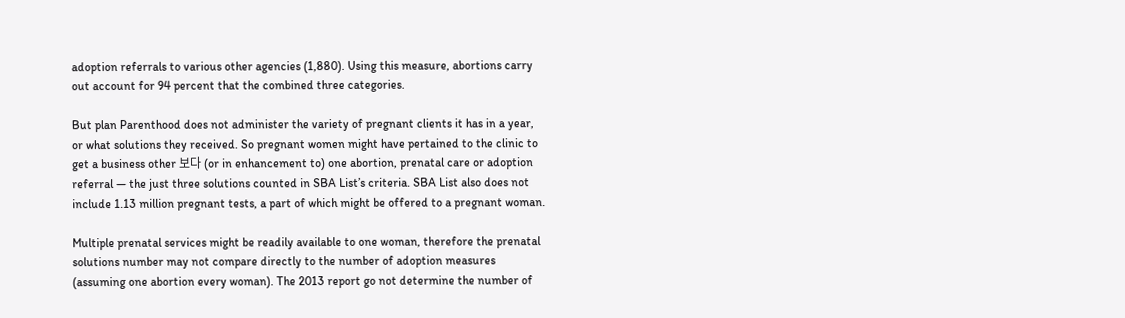adoption referrals to various other agencies (1,880). Using this measure, abortions carry out account for 94 percent that the combined three categories.

But plan Parenthood does not administer the variety of pregnant clients it has in a year, or what solutions they received. So pregnant women might have pertained to the clinic to get a business other 보다 (or in enhancement to) one abortion, prenatal care or adoption referral — the just three solutions counted in SBA List’s criteria. SBA List also does not include 1.13 million pregnant tests, a part of which might be offered to a pregnant woman.

Multiple prenatal services might be readily available to one woman, therefore the prenatal solutions number may not compare directly to the number of adoption measures (assuming one abortion every woman). The 2013 report go not determine the number of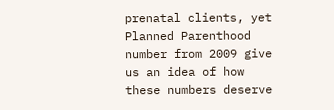prenatal clients, yet Planned Parenthood number from 2009 give us an idea of how these numbers deserve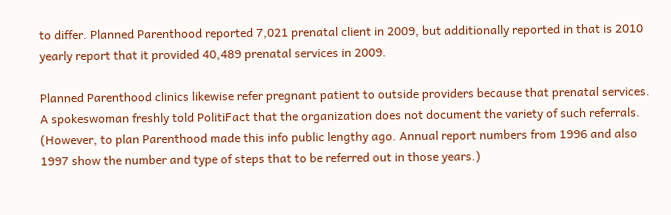to differ. Planned Parenthood reported 7,021 prenatal client in 2009, but additionally reported in that is 2010 yearly report that it provided 40,489 prenatal services in 2009.

Planned Parenthood clinics likewise refer pregnant patient to outside providers because that prenatal services. A spokeswoman freshly told PolitiFact that the organization does not document the variety of such referrals. (However, to plan Parenthood made this info public lengthy ago. Annual report numbers from 1996 and also 1997 show the number and type of steps that to be referred out in those years.)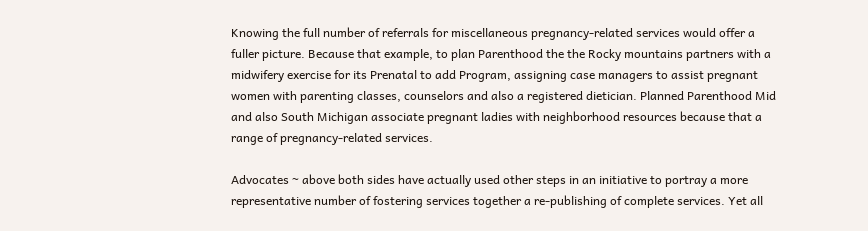Knowing the full number of referrals for miscellaneous pregnancy-related services would offer a fuller picture. Because that example, to plan Parenthood the the Rocky mountains partners with a midwifery exercise for its Prenatal to add Program, assigning case managers to assist pregnant women with parenting classes, counselors and also a registered dietician. Planned Parenthood Mid and also South Michigan associate pregnant ladies with neighborhood resources because that a range of pregnancy-related services.

Advocates ~ above both sides have actually used other steps in an initiative to portray a more representative number of fostering services together a re-publishing of complete services. Yet all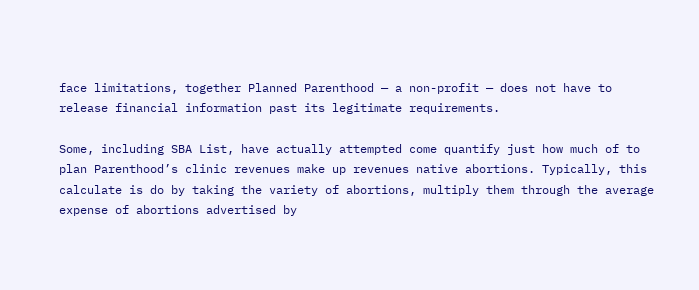face limitations, together Planned Parenthood — a non-profit — does not have to release financial information past its legitimate requirements.

Some, including SBA List, have actually attempted come quantify just how much of to plan Parenthood’s clinic revenues make up revenues native abortions. Typically, this calculate is do by taking the variety of abortions, multiply them through the average expense of abortions advertised by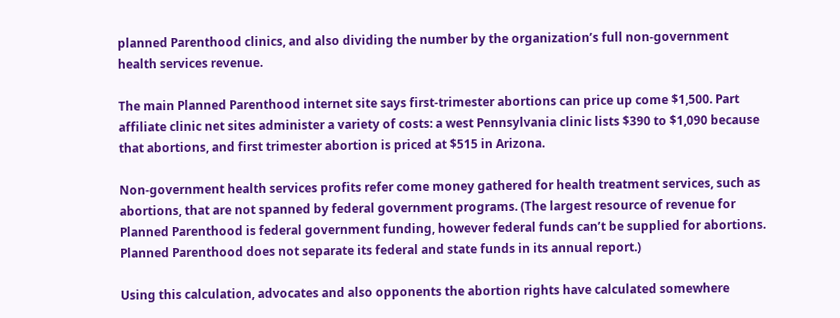planned Parenthood clinics, and also dividing the number by the organization’s full non-government health services revenue.

The main Planned Parenthood internet site says first-trimester abortions can price up come $1,500. Part affiliate clinic net sites administer a variety of costs: a west Pennsylvania clinic lists $390 to $1,090 because that abortions, and first trimester abortion is priced at $515 in Arizona.

Non-government health services profits refer come money gathered for health treatment services, such as abortions, that are not spanned by federal government programs. (The largest resource of revenue for Planned Parenthood is federal government funding, however federal funds can’t be supplied for abortions. Planned Parenthood does not separate its federal and state funds in its annual report.)

Using this calculation, advocates and also opponents the abortion rights have calculated somewhere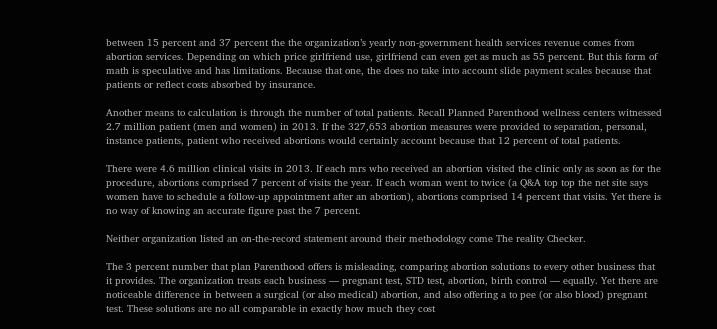between 15 percent and 37 percent the the organization’s yearly non-government health services revenue comes from abortion services. Depending on which price girlfriend use, girlfriend can even get as much as 55 percent. But this form of math is speculative and has limitations. Because that one, the does no take into account slide payment scales because that patients or reflect costs absorbed by insurance.

Another means to calculation is through the number of total patients. Recall Planned Parenthood wellness centers witnessed 2.7 million patient (men and women) in 2013. If the 327,653 abortion measures were provided to separation, personal, instance patients, patient who received abortions would certainly account because that 12 percent of total patients.

There were 4.6 million clinical visits in 2013. If each mrs who received an abortion visited the clinic only as soon as for the procedure, abortions comprised 7 percent of visits the year. If each woman went to twice (a Q&A top top the net site says women have to schedule a follow-up appointment after an abortion), abortions comprised 14 percent that visits. Yet there is no way of knowing an accurate figure past the 7 percent.

Neither organization listed an on-the-record statement around their methodology come The reality Checker.

The 3 percent number that plan Parenthood offers is misleading, comparing abortion solutions to every other business that it provides. The organization treats each business — pregnant test, STD test, abortion, birth control — equally. Yet there are noticeable difference in between a surgical (or also medical) abortion, and also offering a to pee (or also blood) pregnant test. These solutions are no all comparable in exactly how much they cost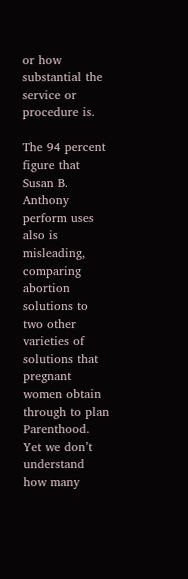or how substantial the service or procedure is.

The 94 percent figure that Susan B. Anthony perform uses also is misleading, comparing abortion solutions to two other varieties of solutions that pregnant women obtain through to plan Parenthood. Yet we don’t understand how many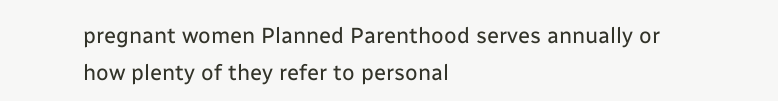pregnant women Planned Parenthood serves annually or how plenty of they refer to personal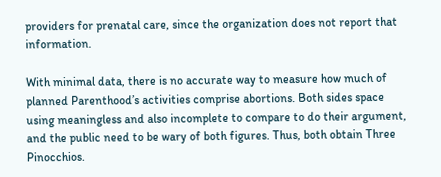providers for prenatal care, since the organization does not report that information.

With minimal data, there is no accurate way to measure how much of planned Parenthood’s activities comprise abortions. Both sides space using meaningless and also incomplete to compare to do their argument, and the public need to be wary of both figures. Thus, both obtain Three Pinocchios.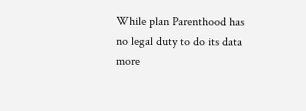While plan Parenthood has no legal duty to do its data more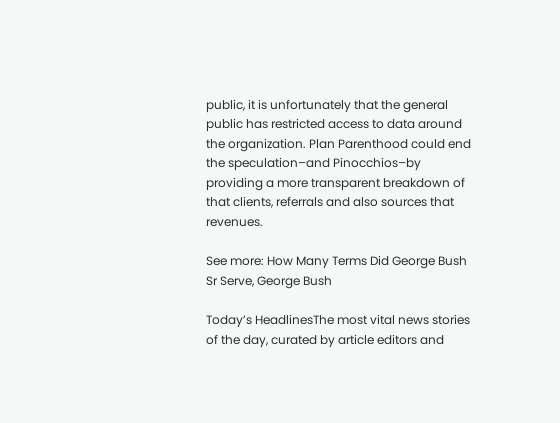public, it is unfortunately that the general public has restricted access to data around the organization. Plan Parenthood could end the speculation–and Pinocchios–by providing a more transparent breakdown of that clients, referrals and also sources that revenues.

See more: How Many Terms Did George Bush Sr Serve, George Bush

Today’s HeadlinesThe most vital news stories of the day, curated by article editors and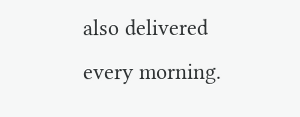also delivered every morning.